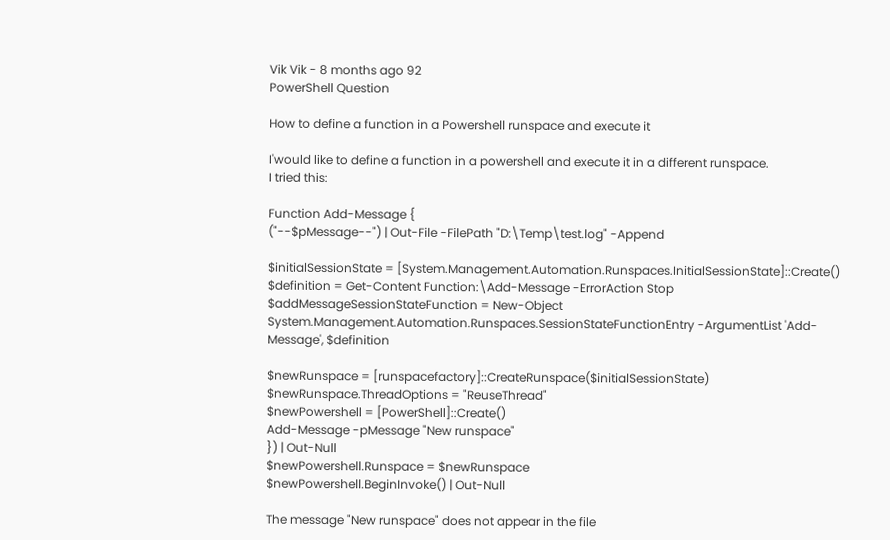Vik Vik - 8 months ago 92
PowerShell Question

How to define a function in a Powershell runspace and execute it

I'would like to define a function in a powershell and execute it in a different runspace.
I tried this:

Function Add-Message {
("--$pMessage--") | Out-File -FilePath "D:\Temp\test.log" -Append

$initialSessionState = [System.Management.Automation.Runspaces.InitialSessionState]::Create()
$definition = Get-Content Function:\Add-Message -ErrorAction Stop
$addMessageSessionStateFunction = New-Object System.Management.Automation.Runspaces.SessionStateFunctionEntry -ArgumentList 'Add-Message', $definition

$newRunspace = [runspacefactory]::CreateRunspace($initialSessionState)
$newRunspace.ThreadOptions = "ReuseThread"
$newPowershell = [PowerShell]::Create()
Add-Message -pMessage "New runspace"
}) | Out-Null
$newPowershell.Runspace = $newRunspace
$newPowershell.BeginInvoke() | Out-Null

The message "New runspace" does not appear in the file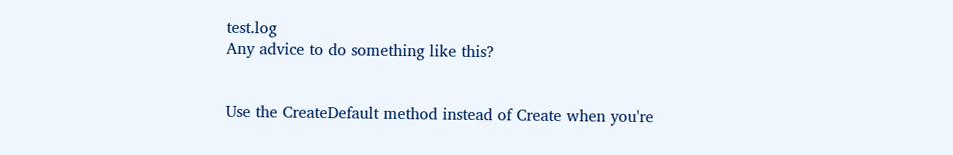test.log
Any advice to do something like this?


Use the CreateDefault method instead of Create when you're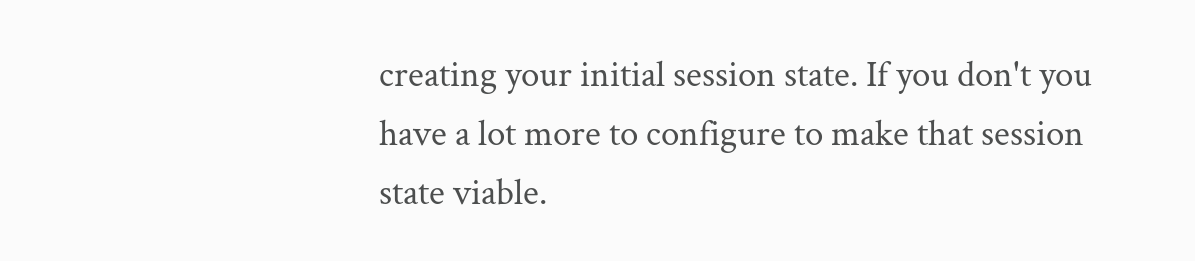creating your initial session state. If you don't you have a lot more to configure to make that session state viable.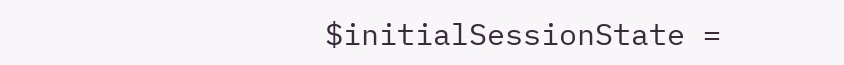$initialSessionState =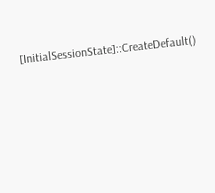[InitialSessionState]::CreateDefault()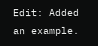Edit: Added an example.